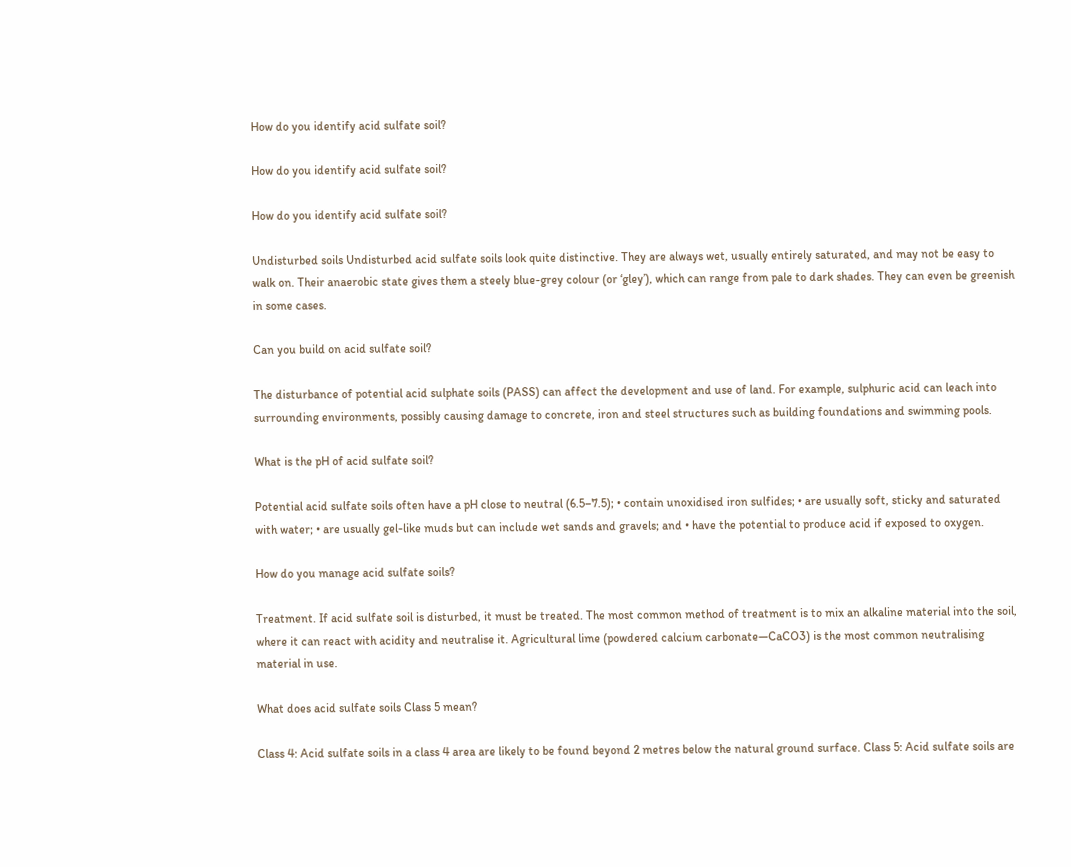How do you identify acid sulfate soil?

How do you identify acid sulfate soil?

How do you identify acid sulfate soil?

Undisturbed soils Undisturbed acid sulfate soils look quite distinctive. They are always wet, usually entirely saturated, and may not be easy to walk on. Their anaerobic state gives them a steely blue-grey colour (or ‘gley’), which can range from pale to dark shades. They can even be greenish in some cases.

Can you build on acid sulfate soil?

The disturbance of potential acid sulphate soils (PASS) can affect the development and use of land. For example, sulphuric acid can leach into surrounding environments, possibly causing damage to concrete, iron and steel structures such as building foundations and swimming pools.

What is the pH of acid sulfate soil?

Potential acid sulfate soils often have a pH close to neutral (6.5–7.5); • contain unoxidised iron sulfides; • are usually soft, sticky and saturated with water; • are usually gel-like muds but can include wet sands and gravels; and • have the potential to produce acid if exposed to oxygen.

How do you manage acid sulfate soils?

Treatment. If acid sulfate soil is disturbed, it must be treated. The most common method of treatment is to mix an alkaline material into the soil, where it can react with acidity and neutralise it. Agricultural lime (powdered calcium carbonate—CaCO3) is the most common neutralising material in use.

What does acid sulfate soils Class 5 mean?

Class 4: Acid sulfate soils in a class 4 area are likely to be found beyond 2 metres below the natural ground surface. Class 5: Acid sulfate soils are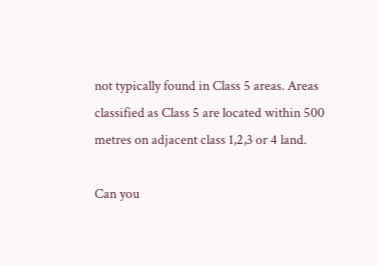not typically found in Class 5 areas. Areas classified as Class 5 are located within 500 metres on adjacent class 1,2,3 or 4 land.

Can you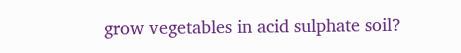grow vegetables in acid sulphate soil?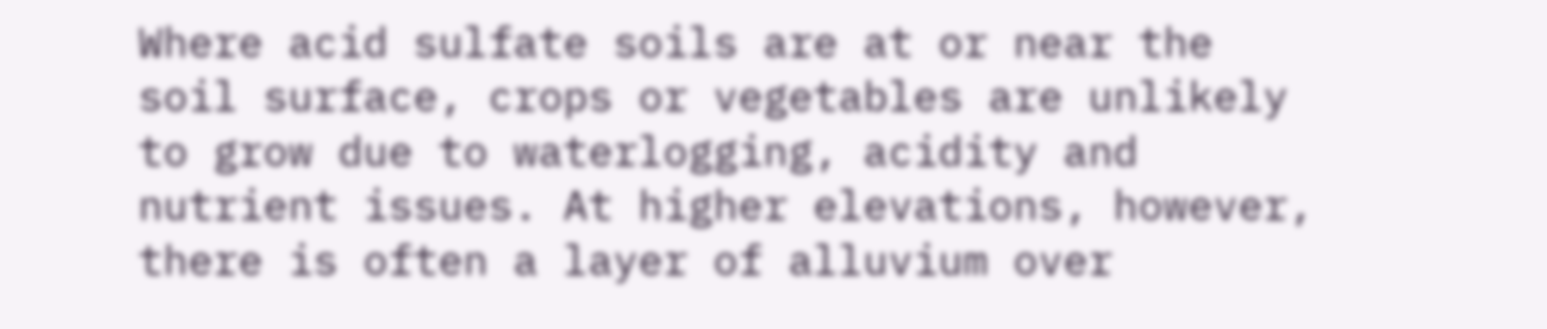Where acid sulfate soils are at or near the soil surface, crops or vegetables are unlikely to grow due to waterlogging, acidity and nutrient issues. At higher elevations, however, there is often a layer of alluvium over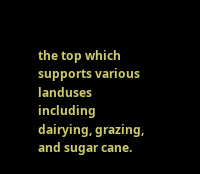the top which supports various landuses including dairying, grazing, and sugar cane.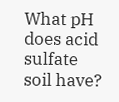What pH does acid sulfate soil have?